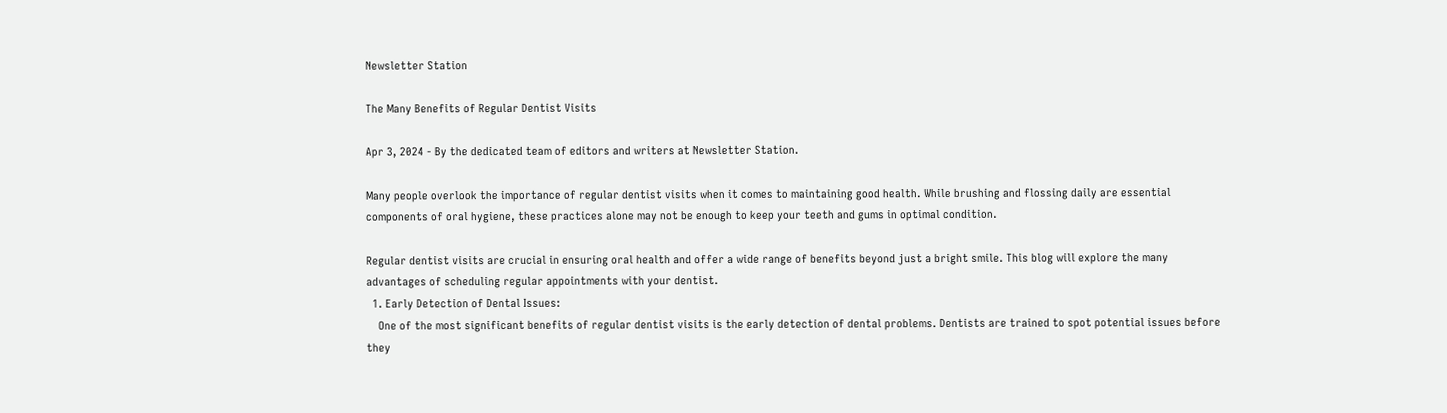Newsletter Station

The Many Benefits of Regular Dentist Visits

Apr 3, 2024 - By the dedicated team of editors and writers at Newsletter Station.

Many people overlook the importance of regular dentist visits when it comes to maintaining good health. While brushing and flossing daily are essential components of oral hygiene, these practices alone may not be enough to keep your teeth and gums in optimal condition.

Regular dentist visits are crucial in ensuring oral health and offer a wide range of benefits beyond just a bright smile. This blog will explore the many advantages of scheduling regular appointments with your dentist.
  1. Early Detection of Dental Issues:
    One of the most significant benefits of regular dentist visits is the early detection of dental problems. Dentists are trained to spot potential issues before they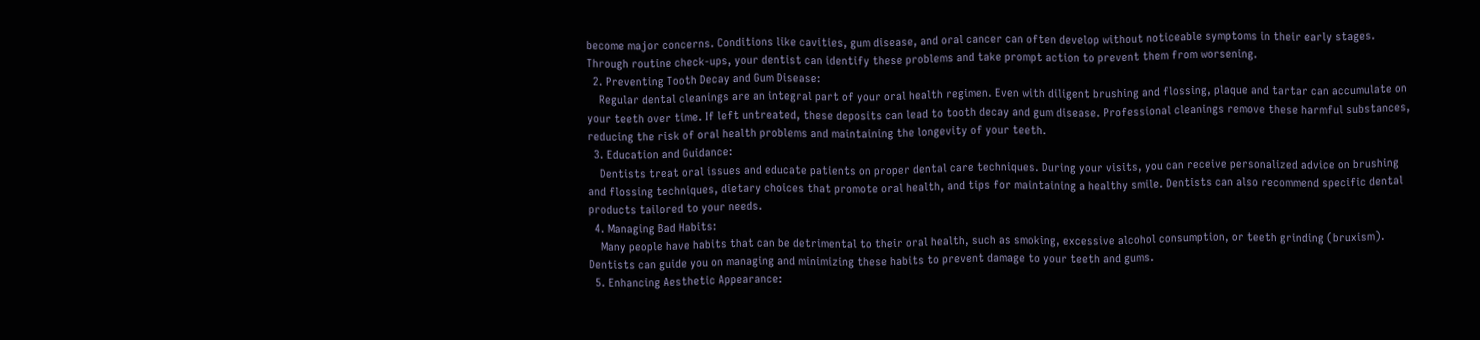become major concerns. Conditions like cavities, gum disease, and oral cancer can often develop without noticeable symptoms in their early stages. Through routine check-ups, your dentist can identify these problems and take prompt action to prevent them from worsening.
  2. Preventing Tooth Decay and Gum Disease:
    Regular dental cleanings are an integral part of your oral health regimen. Even with diligent brushing and flossing, plaque and tartar can accumulate on your teeth over time. If left untreated, these deposits can lead to tooth decay and gum disease. Professional cleanings remove these harmful substances, reducing the risk of oral health problems and maintaining the longevity of your teeth.
  3. Education and Guidance:
    Dentists treat oral issues and educate patients on proper dental care techniques. During your visits, you can receive personalized advice on brushing and flossing techniques, dietary choices that promote oral health, and tips for maintaining a healthy smile. Dentists can also recommend specific dental products tailored to your needs.
  4. Managing Bad Habits:
    Many people have habits that can be detrimental to their oral health, such as smoking, excessive alcohol consumption, or teeth grinding (bruxism). Dentists can guide you on managing and minimizing these habits to prevent damage to your teeth and gums.
  5. Enhancing Aesthetic Appearance: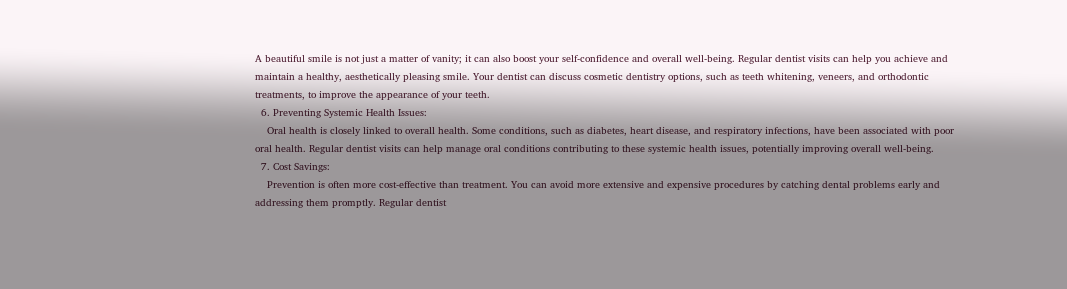A beautiful smile is not just a matter of vanity; it can also boost your self-confidence and overall well-being. Regular dentist visits can help you achieve and maintain a healthy, aesthetically pleasing smile. Your dentist can discuss cosmetic dentistry options, such as teeth whitening, veneers, and orthodontic treatments, to improve the appearance of your teeth.
  6. Preventing Systemic Health Issues:
    Oral health is closely linked to overall health. Some conditions, such as diabetes, heart disease, and respiratory infections, have been associated with poor oral health. Regular dentist visits can help manage oral conditions contributing to these systemic health issues, potentially improving overall well-being.
  7. Cost Savings:
    Prevention is often more cost-effective than treatment. You can avoid more extensive and expensive procedures by catching dental problems early and addressing them promptly. Regular dentist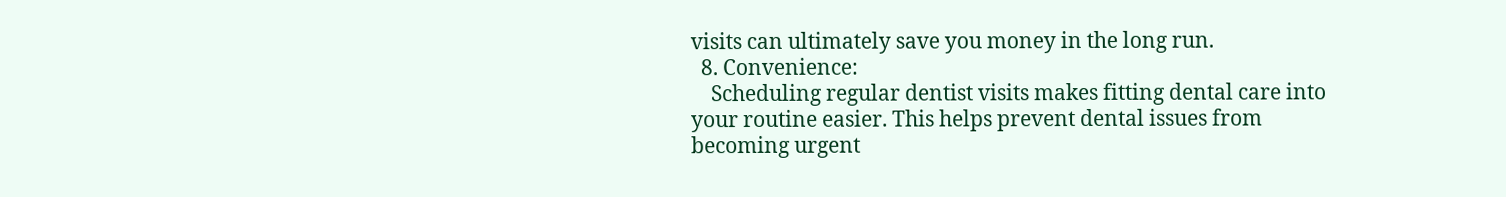visits can ultimately save you money in the long run.
  8. Convenience:
    Scheduling regular dentist visits makes fitting dental care into your routine easier. This helps prevent dental issues from becoming urgent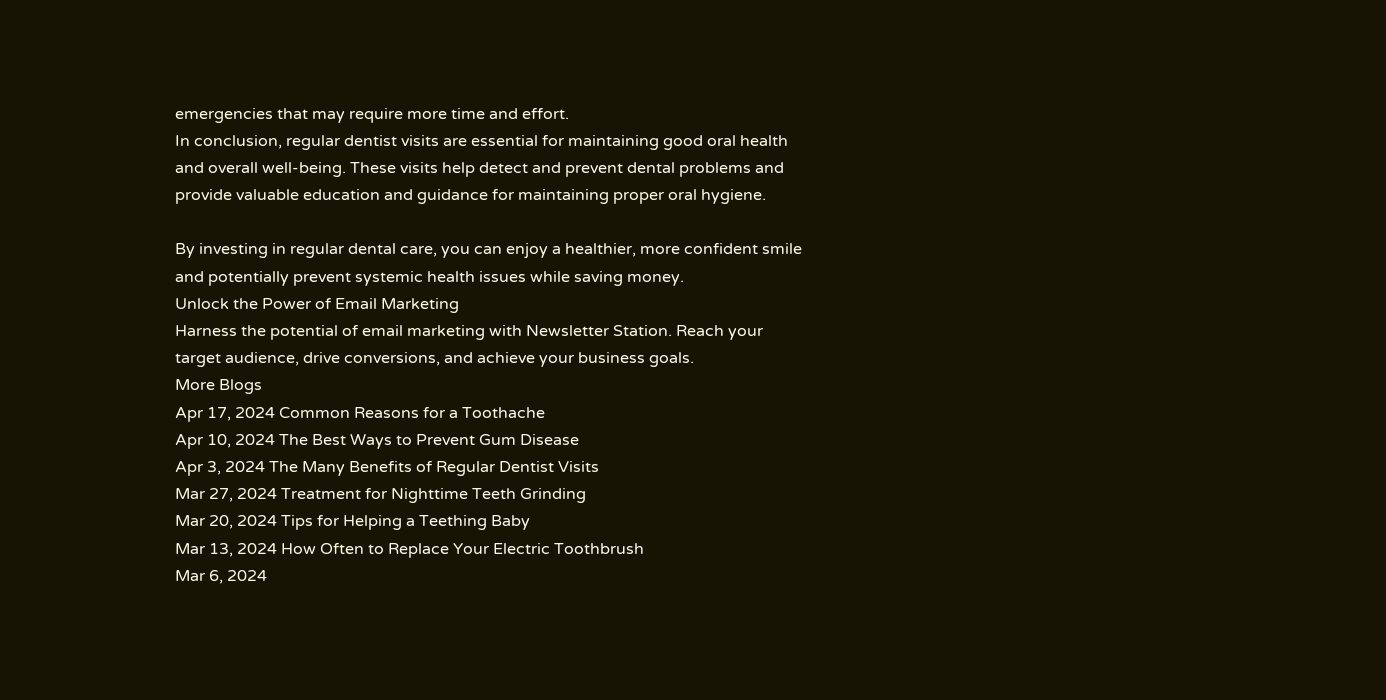emergencies that may require more time and effort.
In conclusion, regular dentist visits are essential for maintaining good oral health and overall well-being. These visits help detect and prevent dental problems and provide valuable education and guidance for maintaining proper oral hygiene.

By investing in regular dental care, you can enjoy a healthier, more confident smile and potentially prevent systemic health issues while saving money.
Unlock the Power of Email Marketing
Harness the potential of email marketing with Newsletter Station. Reach your target audience, drive conversions, and achieve your business goals.
More Blogs
Apr 17, 2024 Common Reasons for a Toothache
Apr 10, 2024 The Best Ways to Prevent Gum Disease
Apr 3, 2024 The Many Benefits of Regular Dentist Visits
Mar 27, 2024 Treatment for Nighttime Teeth Grinding
Mar 20, 2024 Tips for Helping a Teething Baby
Mar 13, 2024 How Often to Replace Your Electric Toothbrush
Mar 6, 2024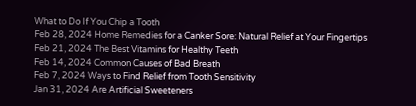What to Do If You Chip a Tooth
Feb 28, 2024 Home Remedies for a Canker Sore: Natural Relief at Your Fingertips
Feb 21, 2024 The Best Vitamins for Healthy Teeth
Feb 14, 2024 Common Causes of Bad Breath
Feb 7, 2024 Ways to Find Relief from Tooth Sensitivity
Jan 31, 2024 Are Artificial Sweeteners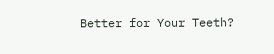Better for Your Teeth?